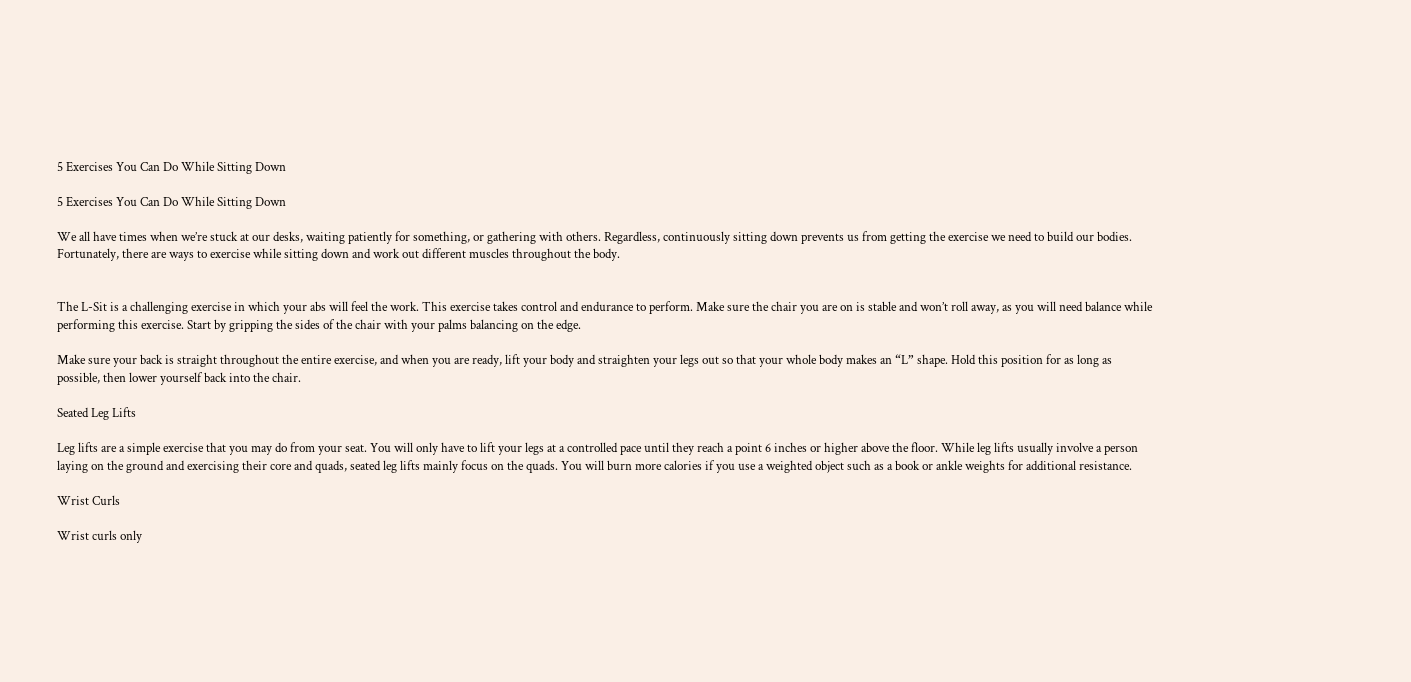5 Exercises You Can Do While Sitting Down

5 Exercises You Can Do While Sitting Down

We all have times when we’re stuck at our desks, waiting patiently for something, or gathering with others. Regardless, continuously sitting down prevents us from getting the exercise we need to build our bodies. Fortunately, there are ways to exercise while sitting down and work out different muscles throughout the body.


The L-Sit is a challenging exercise in which your abs will feel the work. This exercise takes control and endurance to perform. Make sure the chair you are on is stable and won’t roll away, as you will need balance while performing this exercise. Start by gripping the sides of the chair with your palms balancing on the edge.

Make sure your back is straight throughout the entire exercise, and when you are ready, lift your body and straighten your legs out so that your whole body makes an “L” shape. Hold this position for as long as possible, then lower yourself back into the chair.

Seated Leg Lifts

Leg lifts are a simple exercise that you may do from your seat. You will only have to lift your legs at a controlled pace until they reach a point 6 inches or higher above the floor. While leg lifts usually involve a person laying on the ground and exercising their core and quads, seated leg lifts mainly focus on the quads. You will burn more calories if you use a weighted object such as a book or ankle weights for additional resistance.

Wrist Curls

Wrist curls only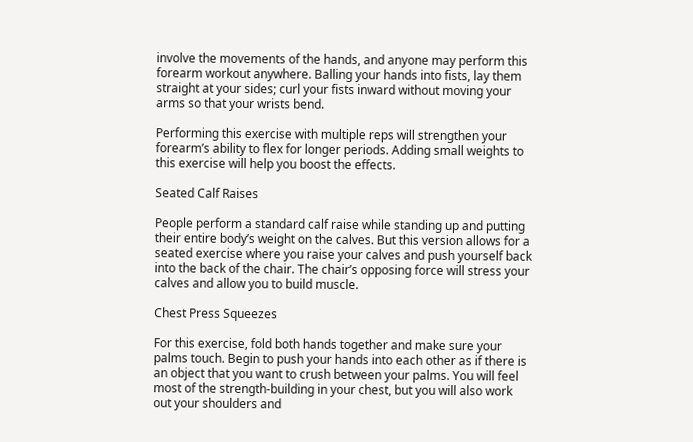involve the movements of the hands, and anyone may perform this forearm workout anywhere. Balling your hands into fists, lay them straight at your sides; curl your fists inward without moving your arms so that your wrists bend.

Performing this exercise with multiple reps will strengthen your forearm’s ability to flex for longer periods. Adding small weights to this exercise will help you boost the effects.

Seated Calf Raises

People perform a standard calf raise while standing up and putting their entire body’s weight on the calves. But this version allows for a seated exercise where you raise your calves and push yourself back into the back of the chair. The chair’s opposing force will stress your calves and allow you to build muscle.

Chest Press Squeezes

For this exercise, fold both hands together and make sure your palms touch. Begin to push your hands into each other as if there is an object that you want to crush between your palms. You will feel most of the strength-building in your chest, but you will also work out your shoulders and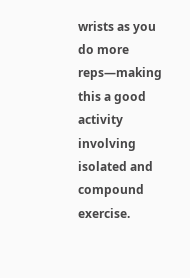wrists as you do more reps—making this a good activity involving isolated and compound exercise.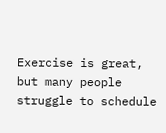Exercise is great, but many people struggle to schedule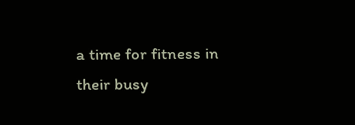a time for fitness in their busy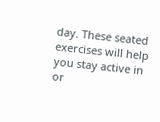day. These seated exercises will help you stay active in or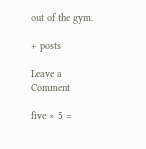out of the gym.

+ posts

Leave a Comment

five × 5 =